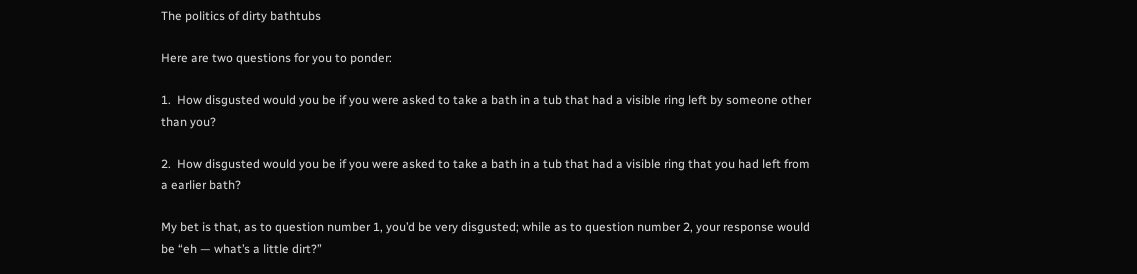The politics of dirty bathtubs

Here are two questions for you to ponder:

1.  How disgusted would you be if you were asked to take a bath in a tub that had a visible ring left by someone other than you?

2.  How disgusted would you be if you were asked to take a bath in a tub that had a visible ring that you had left from a earlier bath?

My bet is that, as to question number 1, you’d be very disgusted; while as to question number 2, your response would be “eh — what’s a little dirt?”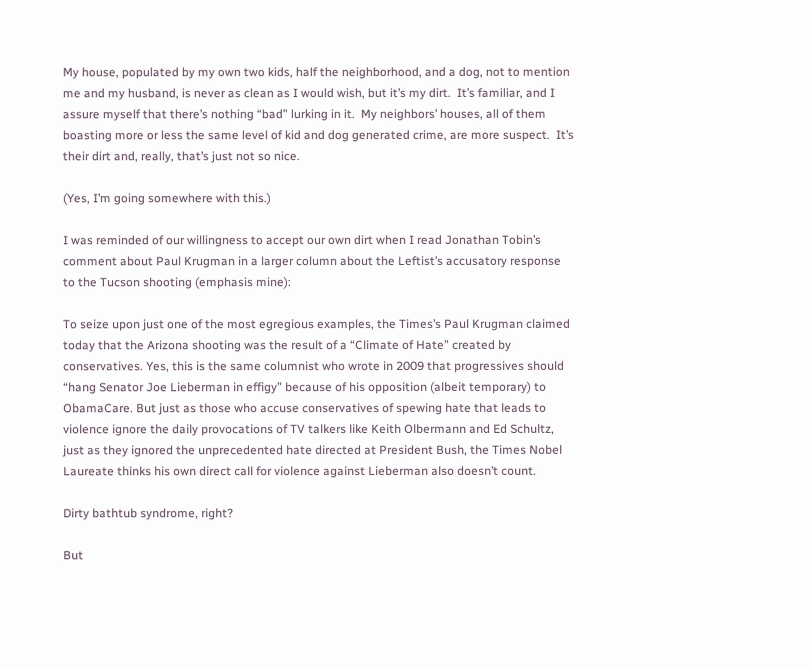My house, populated by my own two kids, half the neighborhood, and a dog, not to mention me and my husband, is never as clean as I would wish, but it’s my dirt.  It’s familiar, and I assure myself that there’s nothing “bad” lurking in it.  My neighbors’ houses, all of them boasting more or less the same level of kid and dog generated crime, are more suspect.  It’s their dirt and, really, that’s just not so nice.

(Yes, I’m going somewhere with this.)

I was reminded of our willingness to accept our own dirt when I read Jonathan Tobin’s comment about Paul Krugman in a larger column about the Leftist’s accusatory response to the Tucson shooting (emphasis mine):

To seize upon just one of the most egregious examples, the Times’s Paul Krugman claimed today that the Arizona shooting was the result of a “Climate of Hate” created by conservatives. Yes, this is the same columnist who wrote in 2009 that progressives should “hang Senator Joe Lieberman in effigy” because of his opposition (albeit temporary) to ObamaCare. But just as those who accuse conservatives of spewing hate that leads to violence ignore the daily provocations of TV talkers like Keith Olbermann and Ed Schultz, just as they ignored the unprecedented hate directed at President Bush, the Times Nobel Laureate thinks his own direct call for violence against Lieberman also doesn’t count.

Dirty bathtub syndrome, right?

But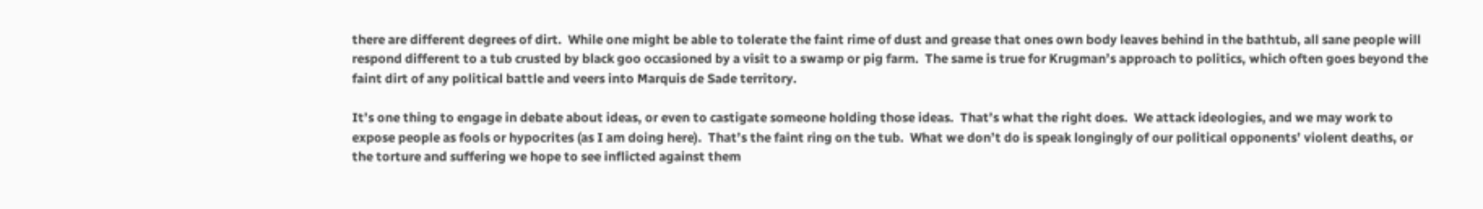there are different degrees of dirt.  While one might be able to tolerate the faint rime of dust and grease that ones own body leaves behind in the bathtub, all sane people will respond different to a tub crusted by black goo occasioned by a visit to a swamp or pig farm.  The same is true for Krugman’s approach to politics, which often goes beyond the faint dirt of any political battle and veers into Marquis de Sade territory.

It’s one thing to engage in debate about ideas, or even to castigate someone holding those ideas.  That’s what the right does.  We attack ideologies, and we may work to expose people as fools or hypocrites (as I am doing here).  That’s the faint ring on the tub.  What we don’t do is speak longingly of our political opponents’ violent deaths, or the torture and suffering we hope to see inflicted against them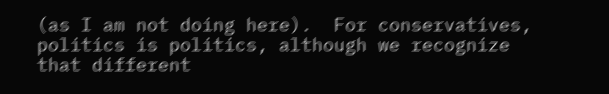(as I am not doing here).  For conservatives, politics is politics, although we recognize that different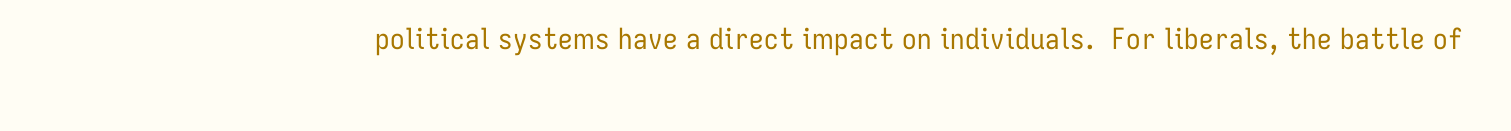political systems have a direct impact on individuals.  For liberals, the battle of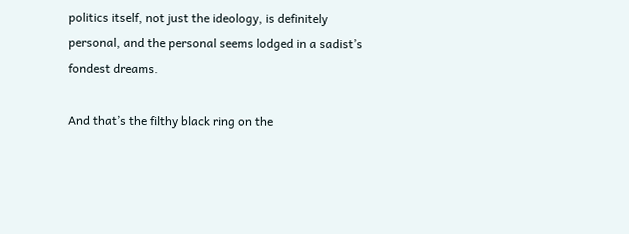politics itself, not just the ideology, is definitely personal, and the personal seems lodged in a sadist’s fondest dreams.

And that’s the filthy black ring on the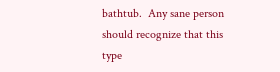bathtub.  Any sane person should recognize that this type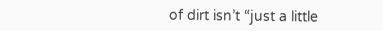of dirt isn’t “just a little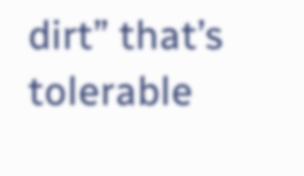dirt” that’s tolerable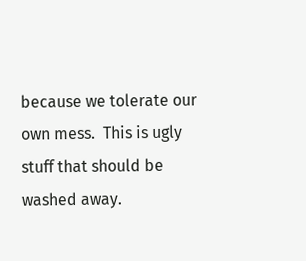because we tolerate our own mess.  This is ugly stuff that should be washed away.